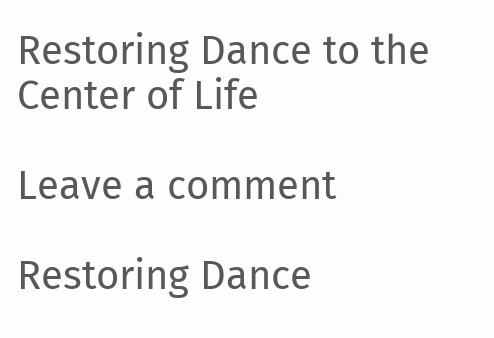Restoring Dance to the Center of Life

Leave a comment

Restoring Dance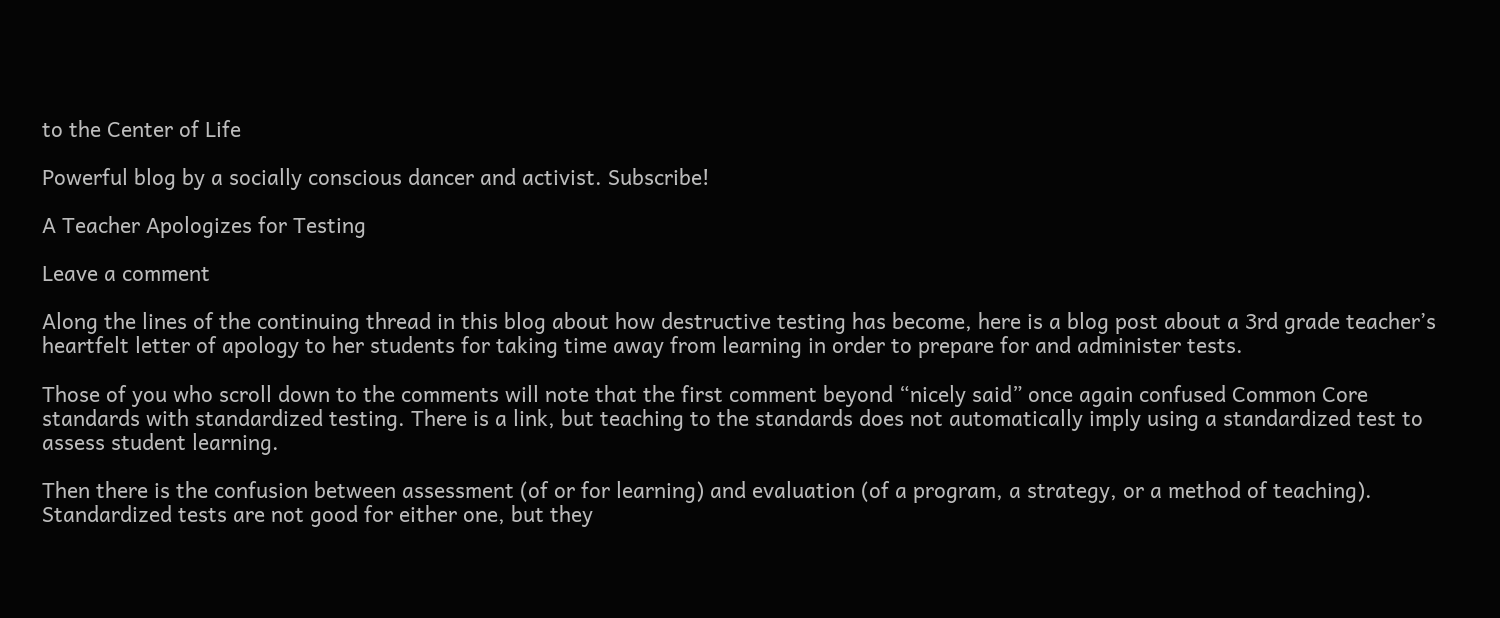to the Center of Life

Powerful blog by a socially conscious dancer and activist. Subscribe!

A Teacher Apologizes for Testing

Leave a comment

Along the lines of the continuing thread in this blog about how destructive testing has become, here is a blog post about a 3rd grade teacher’s heartfelt letter of apology to her students for taking time away from learning in order to prepare for and administer tests.

Those of you who scroll down to the comments will note that the first comment beyond “nicely said” once again confused Common Core standards with standardized testing. There is a link, but teaching to the standards does not automatically imply using a standardized test to assess student learning.

Then there is the confusion between assessment (of or for learning) and evaluation (of a program, a strategy, or a method of teaching). Standardized tests are not good for either one, but they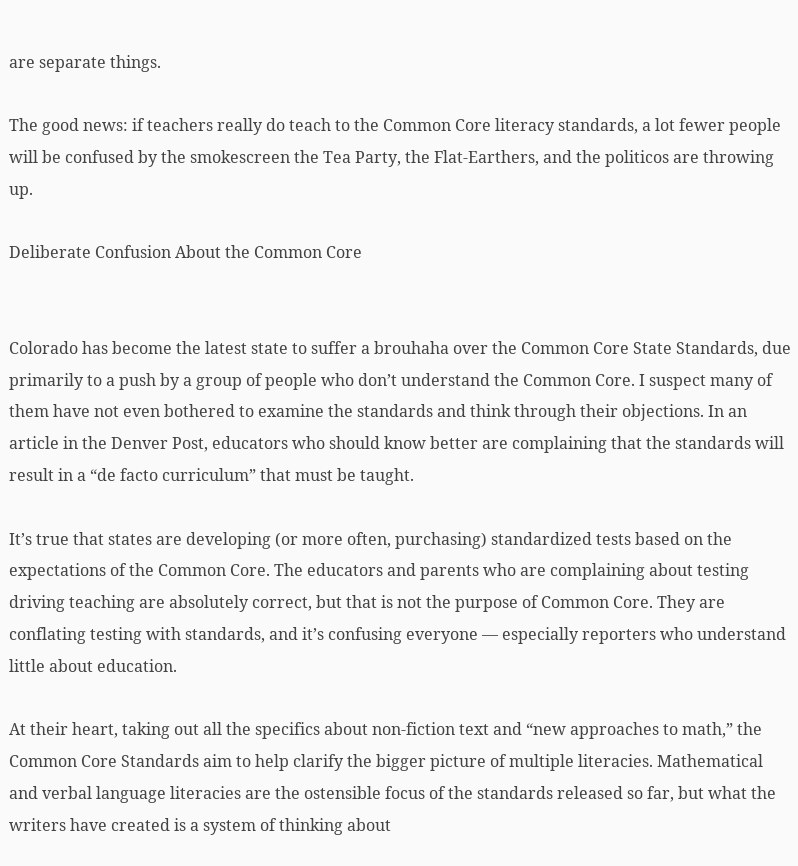are separate things.

The good news: if teachers really do teach to the Common Core literacy standards, a lot fewer people will be confused by the smokescreen the Tea Party, the Flat-Earthers, and the politicos are throwing up.

Deliberate Confusion About the Common Core


Colorado has become the latest state to suffer a brouhaha over the Common Core State Standards, due primarily to a push by a group of people who don’t understand the Common Core. I suspect many of them have not even bothered to examine the standards and think through their objections. In an article in the Denver Post, educators who should know better are complaining that the standards will result in a “de facto curriculum” that must be taught.

It’s true that states are developing (or more often, purchasing) standardized tests based on the expectations of the Common Core. The educators and parents who are complaining about testing driving teaching are absolutely correct, but that is not the purpose of Common Core. They are conflating testing with standards, and it’s confusing everyone — especially reporters who understand little about education.

At their heart, taking out all the specifics about non-fiction text and “new approaches to math,” the Common Core Standards aim to help clarify the bigger picture of multiple literacies. Mathematical and verbal language literacies are the ostensible focus of the standards released so far, but what the writers have created is a system of thinking about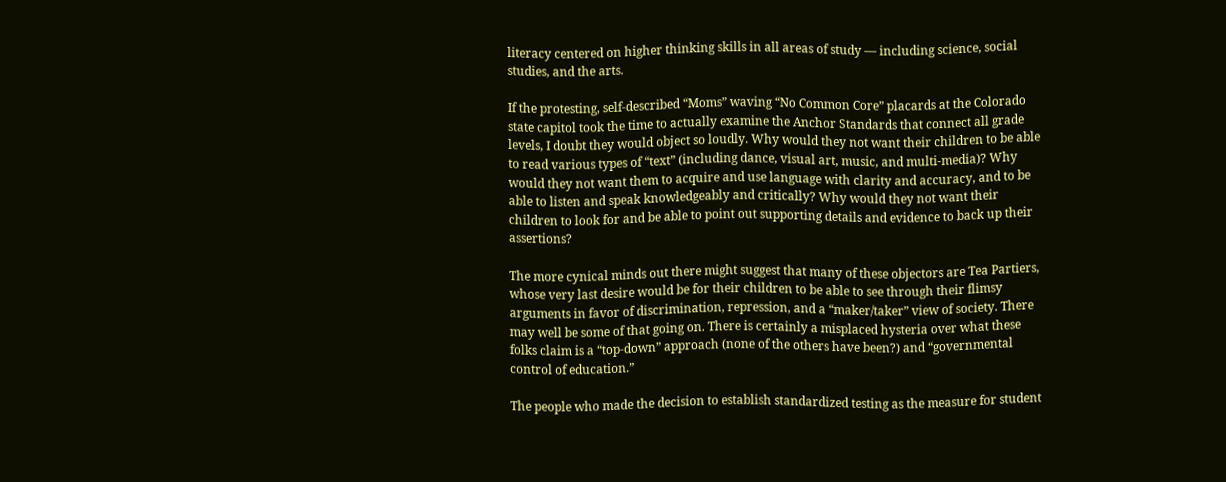literacy centered on higher thinking skills in all areas of study — including science, social studies, and the arts.

If the protesting, self-described “Moms” waving “No Common Core” placards at the Colorado state capitol took the time to actually examine the Anchor Standards that connect all grade levels, I doubt they would object so loudly. Why would they not want their children to be able to read various types of “text” (including dance, visual art, music, and multi-media)? Why would they not want them to acquire and use language with clarity and accuracy, and to be able to listen and speak knowledgeably and critically? Why would they not want their children to look for and be able to point out supporting details and evidence to back up their assertions?

The more cynical minds out there might suggest that many of these objectors are Tea Partiers, whose very last desire would be for their children to be able to see through their flimsy arguments in favor of discrimination, repression, and a “maker/taker” view of society. There may well be some of that going on. There is certainly a misplaced hysteria over what these folks claim is a “top-down” approach (none of the others have been?) and “governmental control of education.”

The people who made the decision to establish standardized testing as the measure for student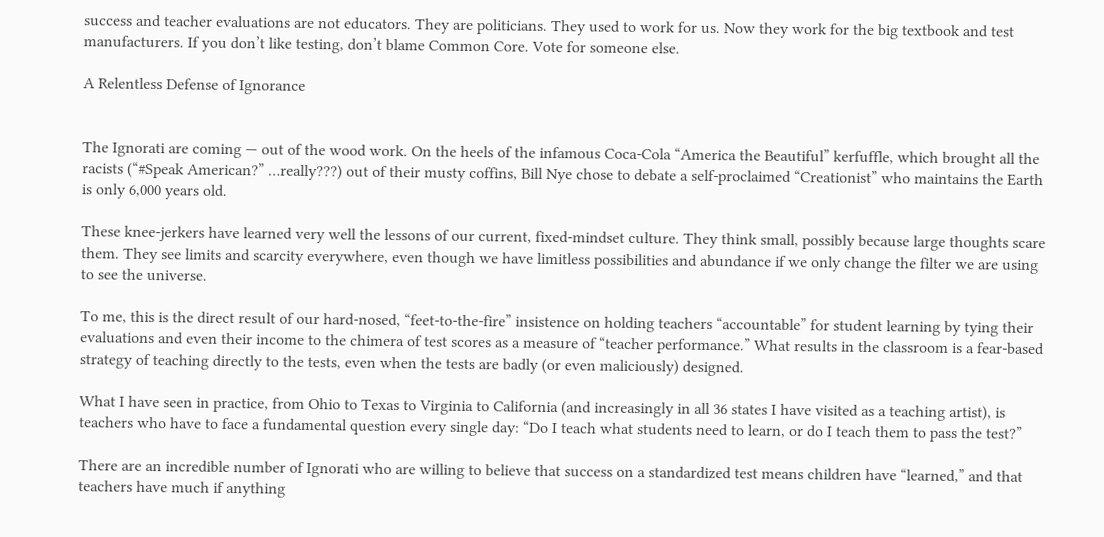success and teacher evaluations are not educators. They are politicians. They used to work for us. Now they work for the big textbook and test manufacturers. If you don’t like testing, don’t blame Common Core. Vote for someone else.

A Relentless Defense of Ignorance


The Ignorati are coming — out of the wood work. On the heels of the infamous Coca-Cola “America the Beautiful” kerfuffle, which brought all the racists (“#Speak American?” …really???) out of their musty coffins, Bill Nye chose to debate a self-proclaimed “Creationist” who maintains the Earth is only 6,000 years old.

These knee-jerkers have learned very well the lessons of our current, fixed-mindset culture. They think small, possibly because large thoughts scare them. They see limits and scarcity everywhere, even though we have limitless possibilities and abundance if we only change the filter we are using to see the universe.

To me, this is the direct result of our hard-nosed, “feet-to-the-fire” insistence on holding teachers “accountable” for student learning by tying their evaluations and even their income to the chimera of test scores as a measure of “teacher performance.” What results in the classroom is a fear-based strategy of teaching directly to the tests, even when the tests are badly (or even maliciously) designed.

What I have seen in practice, from Ohio to Texas to Virginia to California (and increasingly in all 36 states I have visited as a teaching artist), is teachers who have to face a fundamental question every single day: “Do I teach what students need to learn, or do I teach them to pass the test?”

There are an incredible number of Ignorati who are willing to believe that success on a standardized test means children have “learned,” and that teachers have much if anything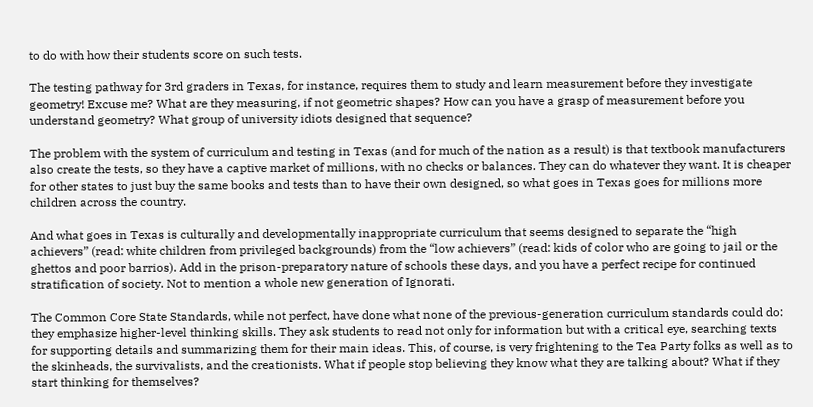to do with how their students score on such tests.

The testing pathway for 3rd graders in Texas, for instance, requires them to study and learn measurement before they investigate geometry! Excuse me? What are they measuring, if not geometric shapes? How can you have a grasp of measurement before you understand geometry? What group of university idiots designed that sequence?

The problem with the system of curriculum and testing in Texas (and for much of the nation as a result) is that textbook manufacturers also create the tests, so they have a captive market of millions, with no checks or balances. They can do whatever they want. It is cheaper for other states to just buy the same books and tests than to have their own designed, so what goes in Texas goes for millions more children across the country.

And what goes in Texas is culturally and developmentally inappropriate curriculum that seems designed to separate the “high achievers” (read: white children from privileged backgrounds) from the “low achievers” (read: kids of color who are going to jail or the ghettos and poor barrios). Add in the prison-preparatory nature of schools these days, and you have a perfect recipe for continued stratification of society. Not to mention a whole new generation of Ignorati.

The Common Core State Standards, while not perfect, have done what none of the previous-generation curriculum standards could do: they emphasize higher-level thinking skills. They ask students to read not only for information but with a critical eye, searching texts for supporting details and summarizing them for their main ideas. This, of course, is very frightening to the Tea Party folks as well as to the skinheads, the survivalists, and the creationists. What if people stop believing they know what they are talking about? What if they start thinking for themselves?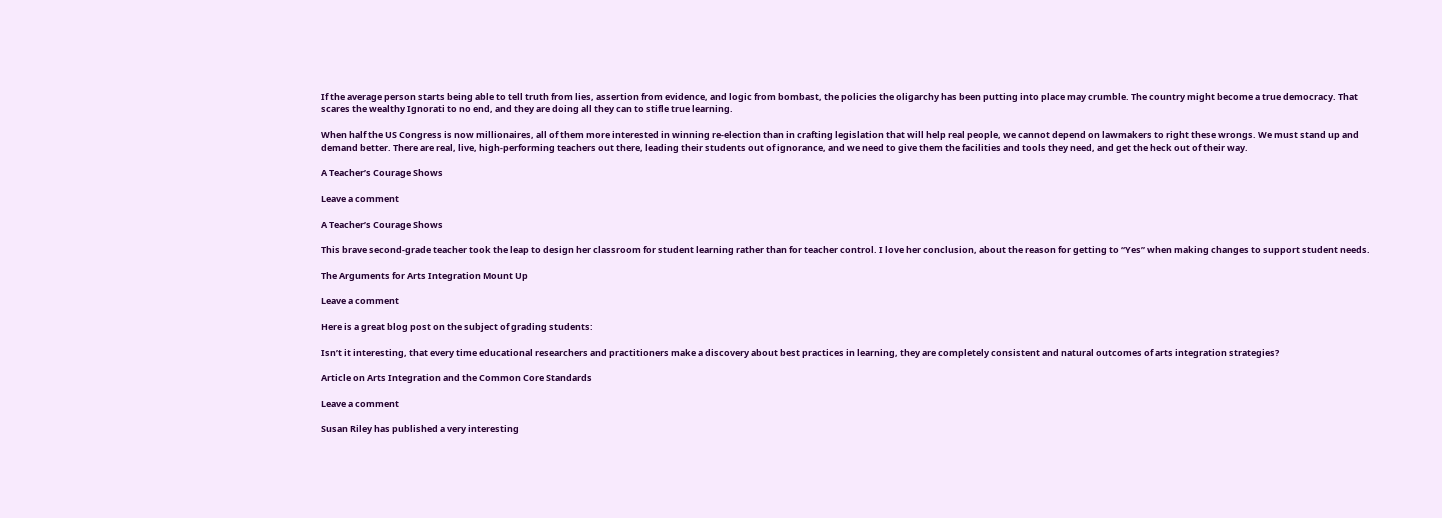If the average person starts being able to tell truth from lies, assertion from evidence, and logic from bombast, the policies the oligarchy has been putting into place may crumble. The country might become a true democracy. That scares the wealthy Ignorati to no end, and they are doing all they can to stifle true learning.

When half the US Congress is now millionaires, all of them more interested in winning re-election than in crafting legislation that will help real people, we cannot depend on lawmakers to right these wrongs. We must stand up and demand better. There are real, live, high-performing teachers out there, leading their students out of ignorance, and we need to give them the facilities and tools they need, and get the heck out of their way.

A Teacher’s Courage Shows

Leave a comment

A Teacher’s Courage Shows

This brave second-grade teacher took the leap to design her classroom for student learning rather than for teacher control. I love her conclusion, about the reason for getting to “Yes” when making changes to support student needs.

The Arguments for Arts Integration Mount Up

Leave a comment

Here is a great blog post on the subject of grading students:

Isn’t it interesting, that every time educational researchers and practitioners make a discovery about best practices in learning, they are completely consistent and natural outcomes of arts integration strategies?

Article on Arts Integration and the Common Core Standards

Leave a comment

Susan Riley has published a very interesting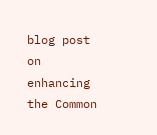blog post on enhancing the Common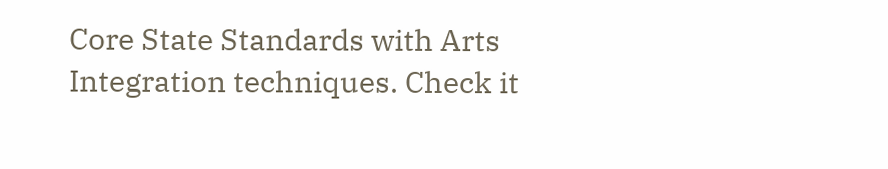Core State Standards with Arts Integration techniques. Check it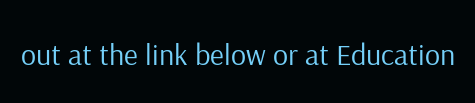out at the link below or at Education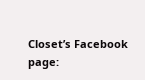Closet’s Facebook page: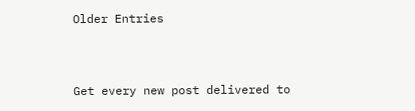Older Entries


Get every new post delivered to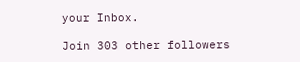your Inbox.

Join 303 other followers